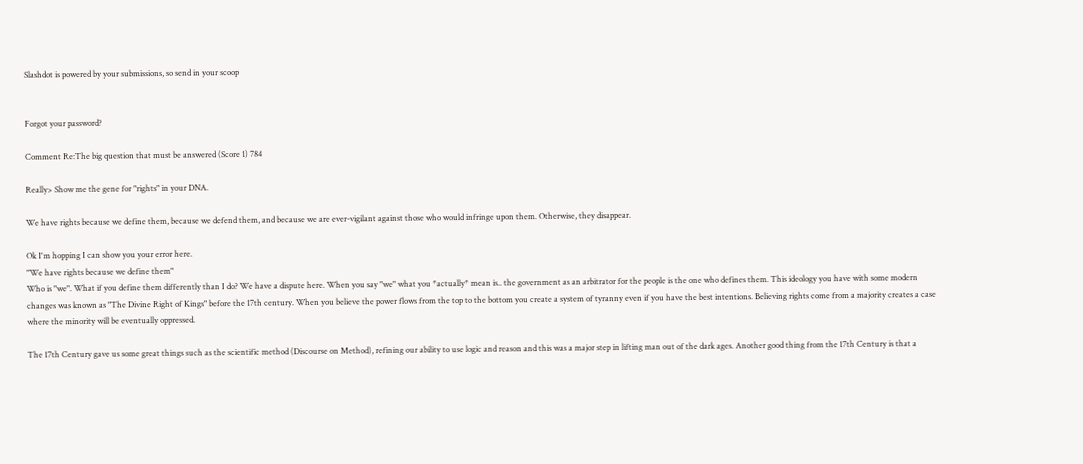Slashdot is powered by your submissions, so send in your scoop


Forgot your password?

Comment Re:The big question that must be answered (Score 1) 784

Really> Show me the gene for "rights" in your DNA.

We have rights because we define them, because we defend them, and because we are ever-vigilant against those who would infringe upon them. Otherwise, they disappear.

Ok I'm hopping I can show you your error here.
"We have rights because we define them"
Who is "we". What if you define them differently than I do? We have a dispute here. When you say "we" what you *actually* mean is.. the government as an arbitrator for the people is the one who defines them. This ideology you have with some modern changes was known as "The Divine Right of Kings" before the 17th century. When you believe the power flows from the top to the bottom you create a system of tyranny even if you have the best intentions. Believing rights come from a majority creates a case where the minority will be eventually oppressed.

The 17th Century gave us some great things such as the scientific method (Discourse on Method), refining our ability to use logic and reason and this was a major step in lifting man out of the dark ages. Another good thing from the 17th Century is that a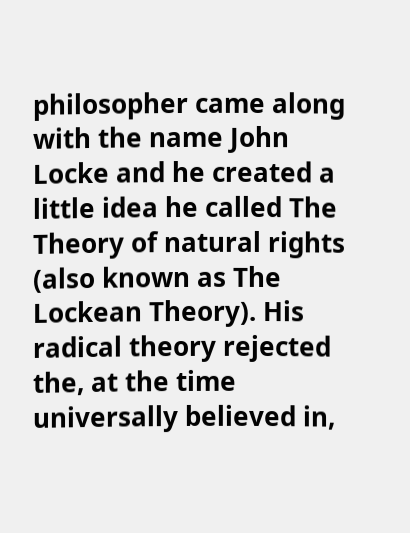philosopher came along with the name John Locke and he created a little idea he called The Theory of natural rights (also known as The Lockean Theory). His radical theory rejected the, at the time universally believed in,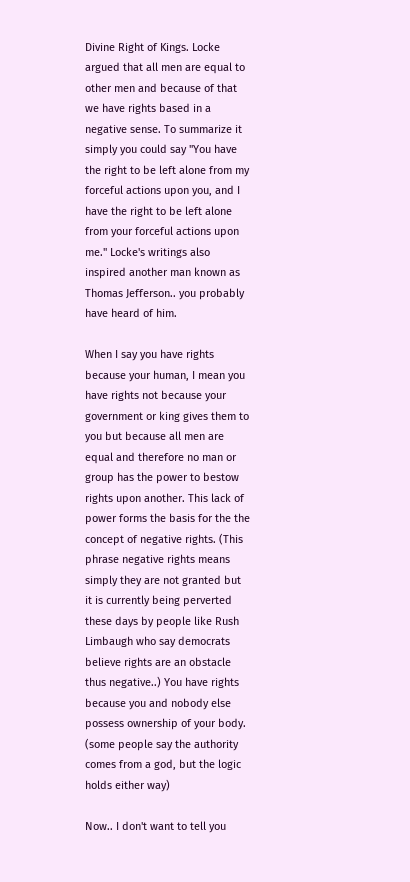Divine Right of Kings. Locke argued that all men are equal to other men and because of that we have rights based in a negative sense. To summarize it simply you could say "You have the right to be left alone from my forceful actions upon you, and I have the right to be left alone from your forceful actions upon me." Locke's writings also inspired another man known as Thomas Jefferson.. you probably have heard of him.

When I say you have rights because your human, I mean you have rights not because your government or king gives them to you but because all men are equal and therefore no man or group has the power to bestow rights upon another. This lack of power forms the basis for the the concept of negative rights. (This phrase negative rights means simply they are not granted but it is currently being perverted these days by people like Rush Limbaugh who say democrats believe rights are an obstacle thus negative..) You have rights because you and nobody else possess ownership of your body. (some people say the authority comes from a god, but the logic holds either way)

Now.. I don't want to tell you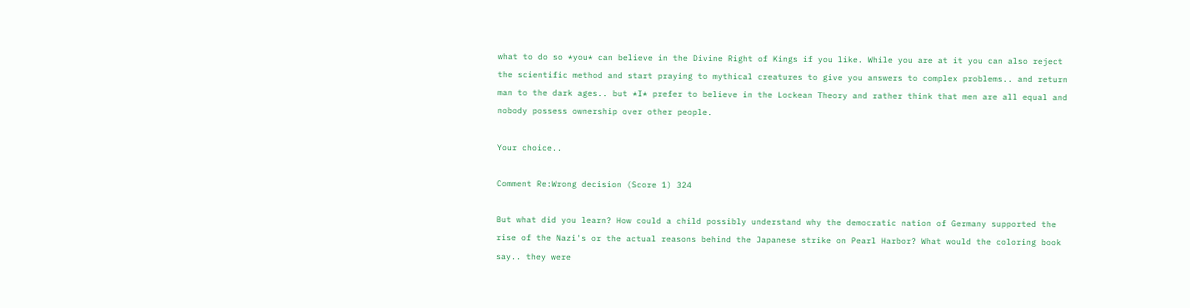what to do so *you* can believe in the Divine Right of Kings if you like. While you are at it you can also reject the scientific method and start praying to mythical creatures to give you answers to complex problems.. and return man to the dark ages.. but *I* prefer to believe in the Lockean Theory and rather think that men are all equal and nobody possess ownership over other people.

Your choice..

Comment Re:Wrong decision (Score 1) 324

But what did you learn? How could a child possibly understand why the democratic nation of Germany supported the rise of the Nazi's or the actual reasons behind the Japanese strike on Pearl Harbor? What would the coloring book say.. they were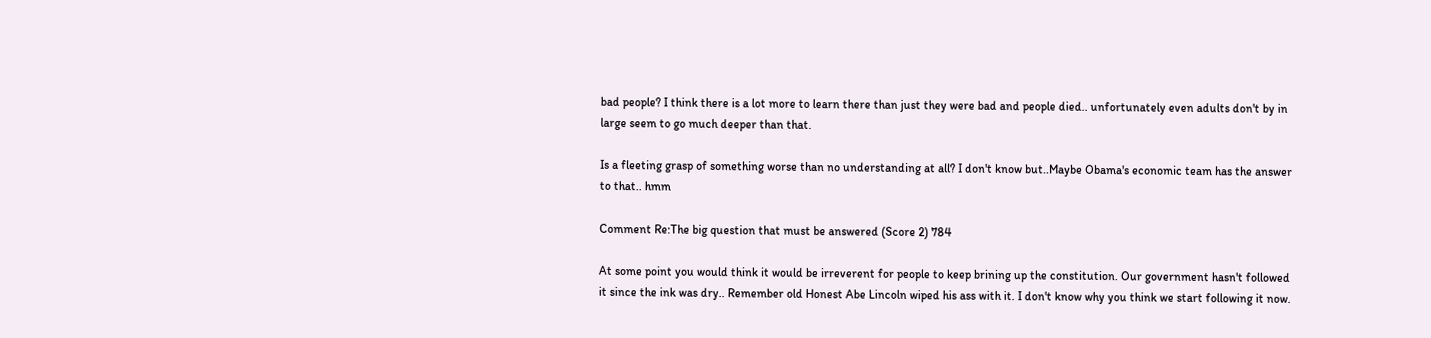bad people? I think there is a lot more to learn there than just they were bad and people died.. unfortunately even adults don't by in large seem to go much deeper than that.

Is a fleeting grasp of something worse than no understanding at all? I don't know but..Maybe Obama's economic team has the answer to that.. hmm

Comment Re:The big question that must be answered (Score 2) 784

At some point you would think it would be irreverent for people to keep brining up the constitution. Our government hasn't followed it since the ink was dry.. Remember old Honest Abe Lincoln wiped his ass with it. I don't know why you think we start following it now.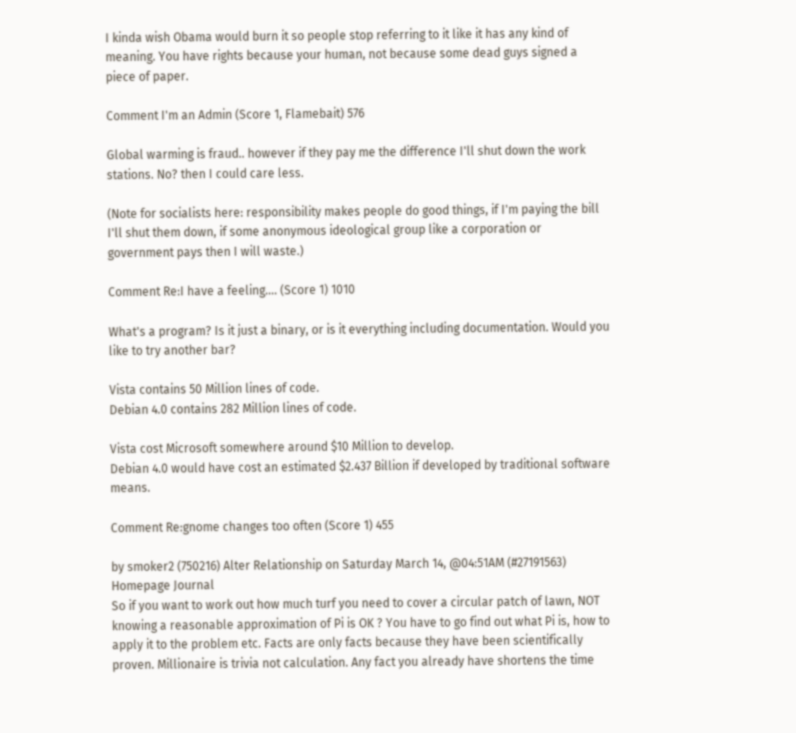I kinda wish Obama would burn it so people stop referring to it like it has any kind of meaning. You have rights because your human, not because some dead guys signed a piece of paper.

Comment I'm an Admin (Score 1, Flamebait) 576

Global warming is fraud.. however if they pay me the difference I'll shut down the work stations. No? then I could care less.

(Note for socialists here: responsibility makes people do good things, if I'm paying the bill I'll shut them down, if some anonymous ideological group like a corporation or government pays then I will waste.)

Comment Re:I have a feeling.... (Score 1) 1010

What's a program? Is it just a binary, or is it everything including documentation. Would you like to try another bar?

Vista contains 50 Million lines of code.
Debian 4.0 contains 282 Million lines of code.

Vista cost Microsoft somewhere around $10 Million to develop.
Debian 4.0 would have cost an estimated $2.437 Billion if developed by traditional software means.

Comment Re:gnome changes too often (Score 1) 455

by smoker2 (750216) Alter Relationship on Saturday March 14, @04:51AM (#27191563) Homepage Journal
So if you want to work out how much turf you need to cover a circular patch of lawn, NOT knowing a reasonable approximation of Pi is OK ? You have to go find out what Pi is, how to apply it to the problem etc. Facts are only facts because they have been scientifically proven. Millionaire is trivia not calculation. Any fact you already have shortens the time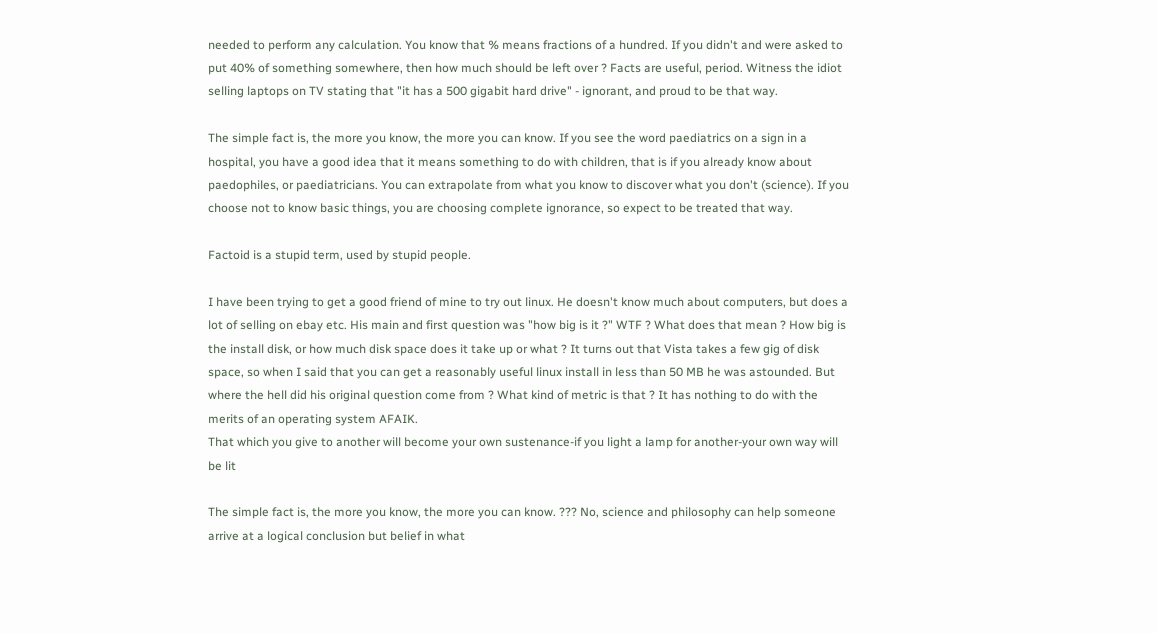needed to perform any calculation. You know that % means fractions of a hundred. If you didn't and were asked to put 40% of something somewhere, then how much should be left over ? Facts are useful, period. Witness the idiot selling laptops on TV stating that "it has a 500 gigabit hard drive" - ignorant, and proud to be that way.

The simple fact is, the more you know, the more you can know. If you see the word paediatrics on a sign in a hospital, you have a good idea that it means something to do with children, that is if you already know about paedophiles, or paediatricians. You can extrapolate from what you know to discover what you don't (science). If you choose not to know basic things, you are choosing complete ignorance, so expect to be treated that way.

Factoid is a stupid term, used by stupid people.

I have been trying to get a good friend of mine to try out linux. He doesn't know much about computers, but does a lot of selling on ebay etc. His main and first question was "how big is it ?" WTF ? What does that mean ? How big is the install disk, or how much disk space does it take up or what ? It turns out that Vista takes a few gig of disk space, so when I said that you can get a reasonably useful linux install in less than 50 MB he was astounded. But where the hell did his original question come from ? What kind of metric is that ? It has nothing to do with the merits of an operating system AFAIK.
That which you give to another will become your own sustenance-if you light a lamp for another-your own way will be lit

The simple fact is, the more you know, the more you can know. ??? No, science and philosophy can help someone arrive at a logical conclusion but belief in what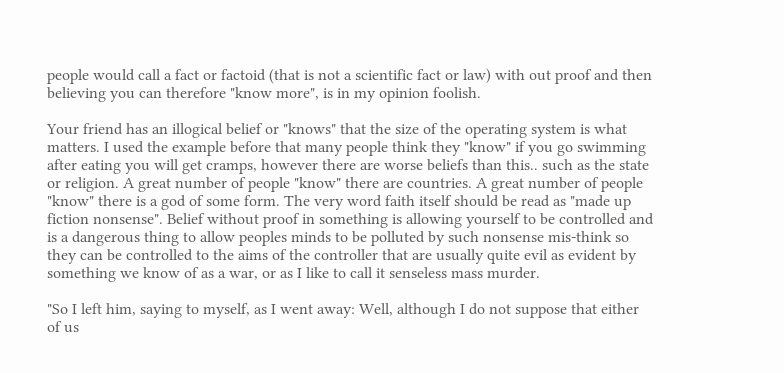people would call a fact or factoid (that is not a scientific fact or law) with out proof and then believing you can therefore "know more", is in my opinion foolish.

Your friend has an illogical belief or "knows" that the size of the operating system is what matters. I used the example before that many people think they "know" if you go swimming after eating you will get cramps, however there are worse beliefs than this.. such as the state or religion. A great number of people "know" there are countries. A great number of people "know" there is a god of some form. The very word faith itself should be read as "made up fiction nonsense". Belief without proof in something is allowing yourself to be controlled and is a dangerous thing to allow peoples minds to be polluted by such nonsense mis-think so they can be controlled to the aims of the controller that are usually quite evil as evident by something we know of as a war, or as I like to call it senseless mass murder.

"So I left him, saying to myself, as I went away: Well, although I do not suppose that either of us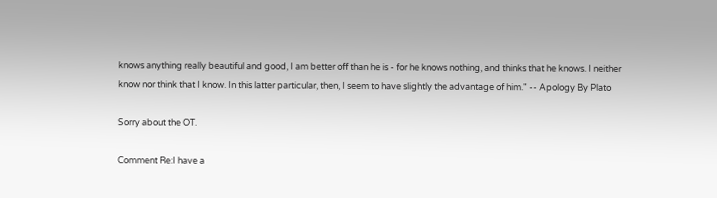knows anything really beautiful and good, I am better off than he is - for he knows nothing, and thinks that he knows. I neither know nor think that I know. In this latter particular, then, I seem to have slightly the advantage of him." -- Apology By Plato

Sorry about the OT.

Comment Re:I have a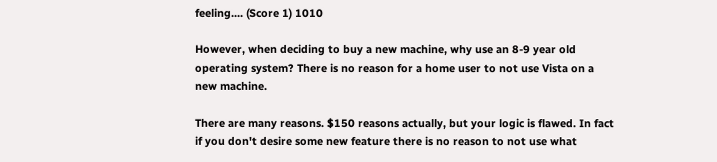feeling.... (Score 1) 1010

However, when deciding to buy a new machine, why use an 8-9 year old operating system? There is no reason for a home user to not use Vista on a new machine.

There are many reasons. $150 reasons actually, but your logic is flawed. In fact if you don't desire some new feature there is no reason to not use what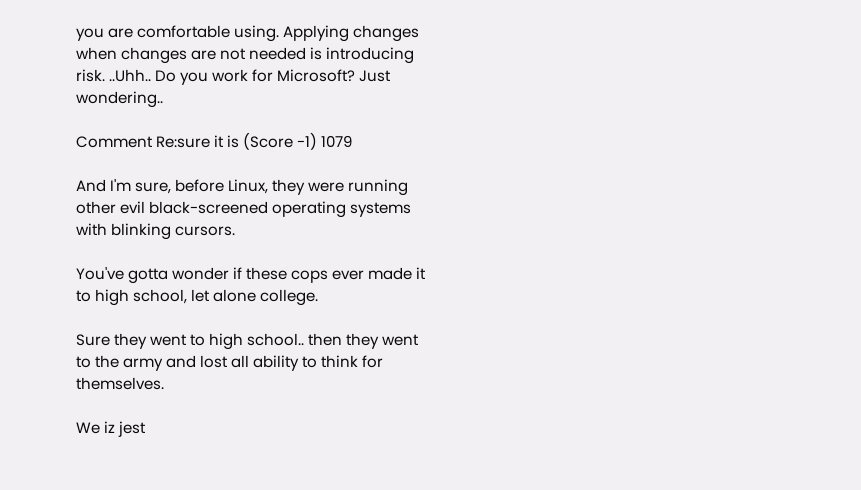you are comfortable using. Applying changes when changes are not needed is introducing risk. ..Uhh.. Do you work for Microsoft? Just wondering..

Comment Re:sure it is (Score -1) 1079

And I'm sure, before Linux, they were running other evil black-screened operating systems with blinking cursors.

You've gotta wonder if these cops ever made it to high school, let alone college.

Sure they went to high school.. then they went to the army and lost all ability to think for themselves.

We iz jest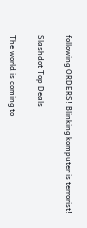following ORDERS! Blinking komputer is terrorist!

Slashdot Top Deals

The world is coming to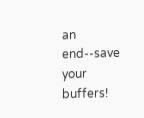an end--save your buffers!